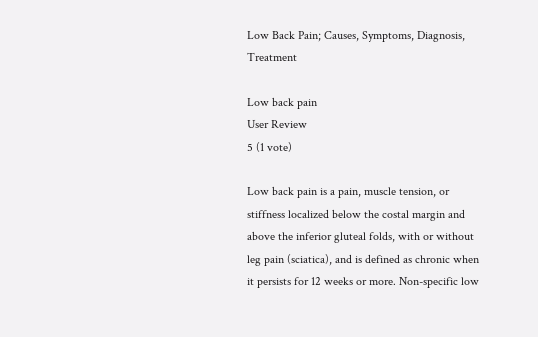Low Back Pain; Causes, Symptoms, Diagnosis, Treatment

Low back pain
User Review
5 (1 vote)

Low back pain is a pain, muscle tension, or stiffness localized below the costal margin and above the inferior gluteal folds, with or without leg pain (sciatica), and is defined as chronic when it persists for 12 weeks or more. Non-specific low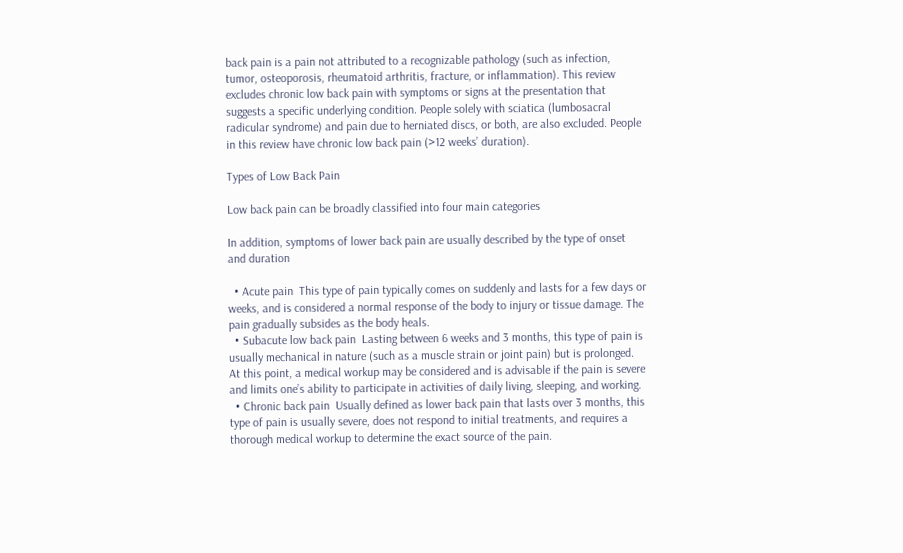back pain is a pain not attributed to a recognizable pathology (such as infection, tumor, osteoporosis, rheumatoid arthritis, fracture, or inflammation). This review excludes chronic low back pain with symptoms or signs at the presentation that suggests a specific underlying condition. People solely with sciatica (lumbosacral radicular syndrome) and pain due to herniated discs, or both, are also excluded. People in this review have chronic low back pain (>12 weeks’ duration).

Types of Low Back Pain

Low back pain can be broadly classified into four main categories

In addition, symptoms of lower back pain are usually described by the type of onset and duration

  • Acute pain  This type of pain typically comes on suddenly and lasts for a few days or weeks, and is considered a normal response of the body to injury or tissue damage. The pain gradually subsides as the body heals.
  • Subacute low back pain  Lasting between 6 weeks and 3 months, this type of pain is usually mechanical in nature (such as a muscle strain or joint pain) but is prolonged. At this point, a medical workup may be considered and is advisable if the pain is severe and limits one’s ability to participate in activities of daily living, sleeping, and working.
  • Chronic back pain  Usually defined as lower back pain that lasts over 3 months, this type of pain is usually severe, does not respond to initial treatments, and requires a thorough medical workup to determine the exact source of the pain.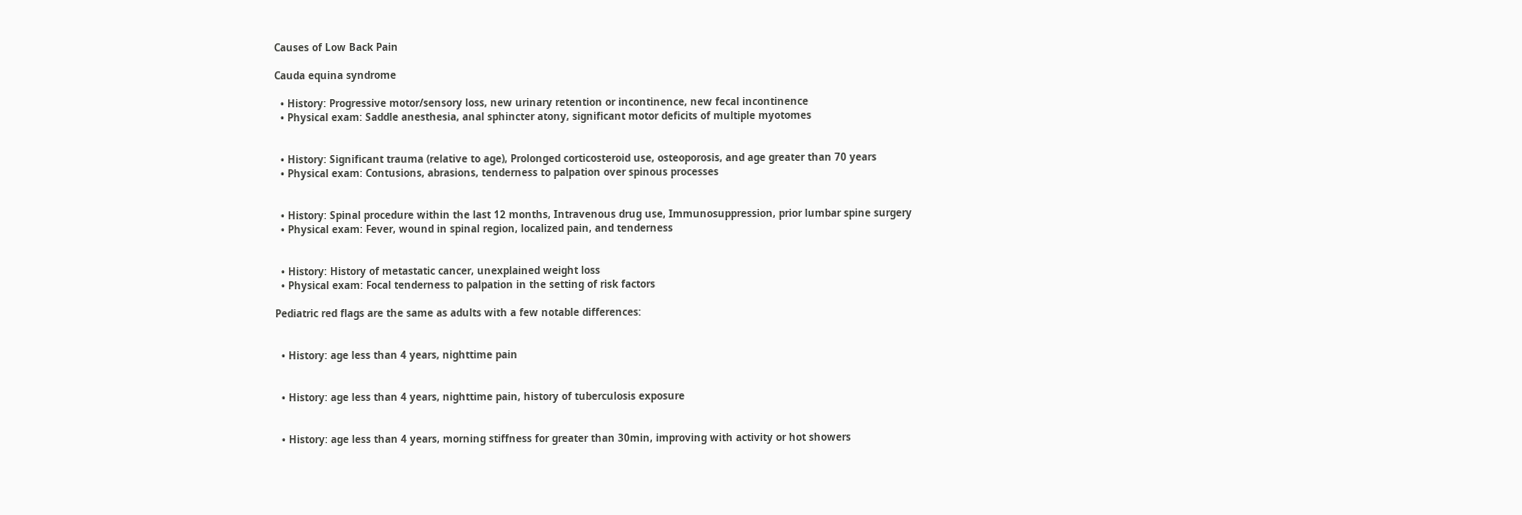Causes of Low Back Pain

Cauda equina syndrome

  • History: Progressive motor/sensory loss, new urinary retention or incontinence, new fecal incontinence
  • Physical exam: Saddle anesthesia, anal sphincter atony, significant motor deficits of multiple myotomes


  • History: Significant trauma (relative to age), Prolonged corticosteroid use, osteoporosis, and age greater than 70 years
  • Physical exam: Contusions, abrasions, tenderness to palpation over spinous processes


  • History: Spinal procedure within the last 12 months, Intravenous drug use, Immunosuppression, prior lumbar spine surgery
  • Physical exam: Fever, wound in spinal region, localized pain, and tenderness


  • History: History of metastatic cancer, unexplained weight loss
  • Physical exam: Focal tenderness to palpation in the setting of risk factors

Pediatric red flags are the same as adults with a few notable differences:


  • History: age less than 4 years, nighttime pain


  • History: age less than 4 years, nighttime pain, history of tuberculosis exposure


  • History: age less than 4 years, morning stiffness for greater than 30min, improving with activity or hot showers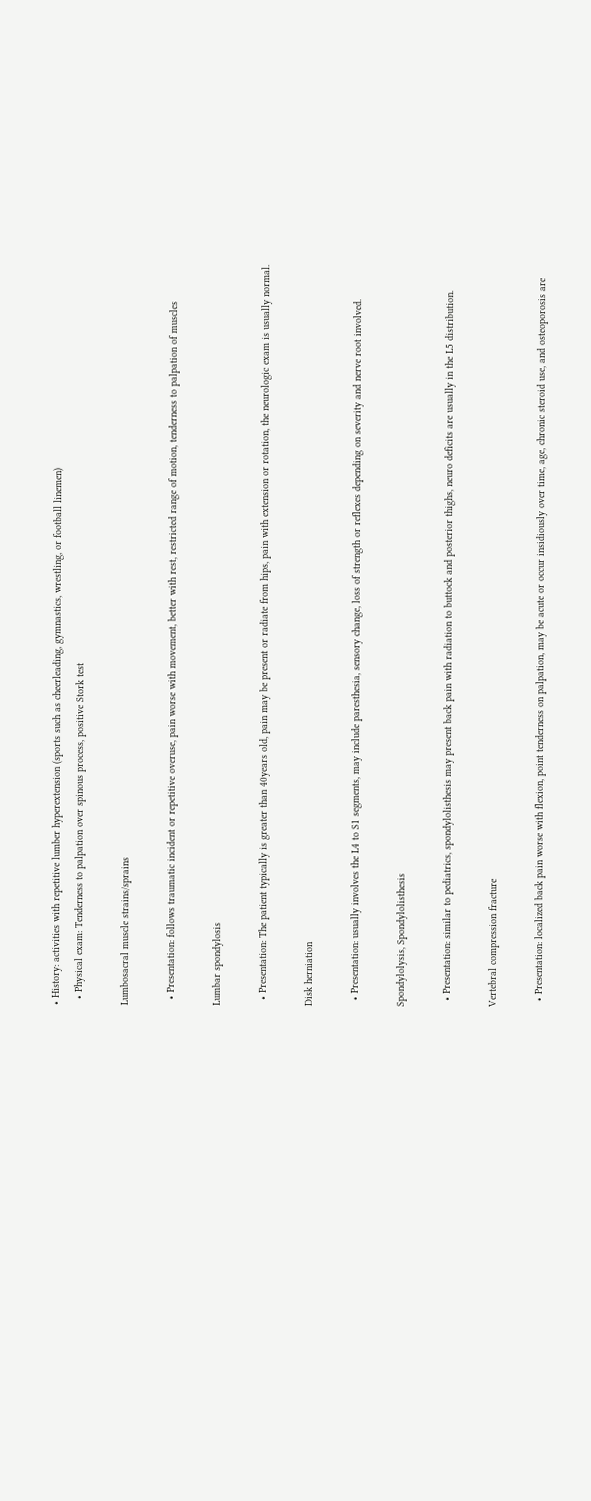• History: activities with repetitive lumber hyperextension (sports such as cheerleading, gymnastics, wrestling, or football linemen)
  • Physical exam: Tenderness to palpation over spinous process, positive Stork test

Lumbosacral muscle strains/sprains

  • Presentation: follows traumatic incident or repetitive overuse, pain worse with movement, better with rest, restricted range of motion, tenderness to palpation of muscles

Lumbar spondylosis

  • Presentation: The patient typically is greater than 40years old, pain may be present or radiate from hips, pain with extension or rotation, the neurologic exam is usually normal.

Disk herniation

  • Presentation: usually involves the L4 to S1 segments, may include paresthesia, sensory change, loss of strength or reflexes depending on severity and nerve root involved.

Spondylolysis, Spondylolisthesis

  • Presentation: similar to pediatrics, spondylolisthesis may present back pain with radiation to buttock and posterior thighs, neuro deficits are usually in the L5 distribution.

Vertebral compression fracture

  • Presentation: localized back pain worse with flexion, point tenderness on palpation, may be acute or occur insidiously over time, age, chronic steroid use, and osteoporosis are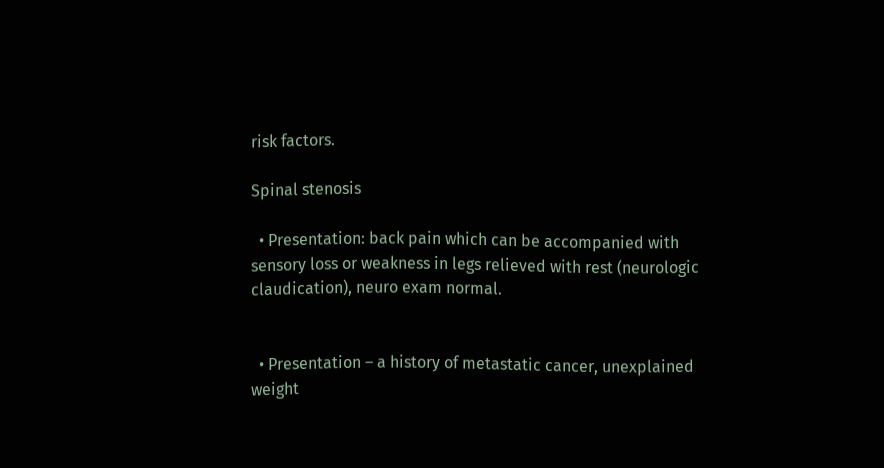risk factors.

Spinal stenosis

  • Presentation: back pain which can be accompanied with sensory loss or weakness in legs relieved with rest (neurologic claudication), neuro exam normal.


  • Presentation – a history of metastatic cancer, unexplained weight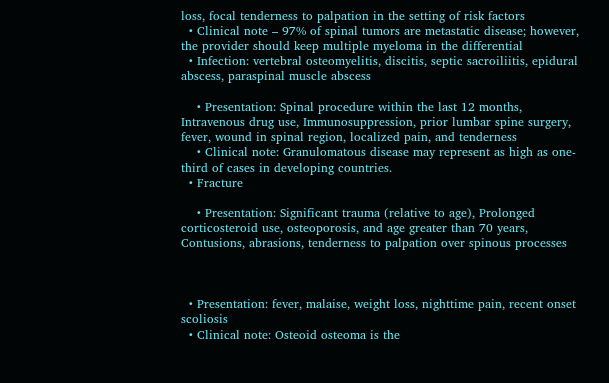loss, focal tenderness to palpation in the setting of risk factors
  • Clinical note – 97% of spinal tumors are metastatic disease; however, the provider should keep multiple myeloma in the differential
  • Infection: vertebral osteomyelitis, discitis, septic sacroiliitis, epidural abscess, paraspinal muscle abscess

    • Presentation: Spinal procedure within the last 12 months, Intravenous drug use, Immunosuppression, prior lumbar spine surgery, fever, wound in spinal region, localized pain, and tenderness
    • Clinical note: Granulomatous disease may represent as high as one-third of cases in developing countries.
  • Fracture

    • Presentation: Significant trauma (relative to age), Prolonged corticosteroid use, osteoporosis, and age greater than 70 years, Contusions, abrasions, tenderness to palpation over spinous processes



  • Presentation: fever, malaise, weight loss, nighttime pain, recent onset scoliosis
  • Clinical note: Osteoid osteoma is the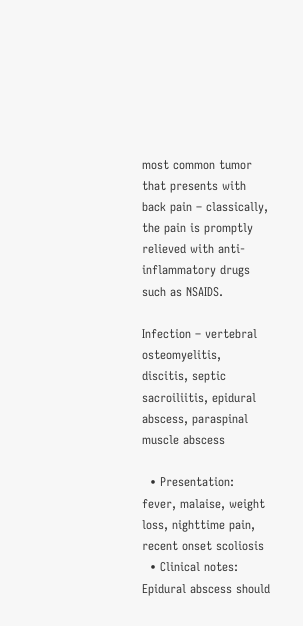most common tumor that presents with back pain – classically, the pain is promptly relieved with anti-inflammatory drugs such as NSAIDS.

Infection – vertebral osteomyelitis, discitis, septic sacroiliitis, epidural abscess, paraspinal muscle abscess

  • Presentation: fever, malaise, weight loss, nighttime pain, recent onset scoliosis
  • Clinical notes: Epidural abscess should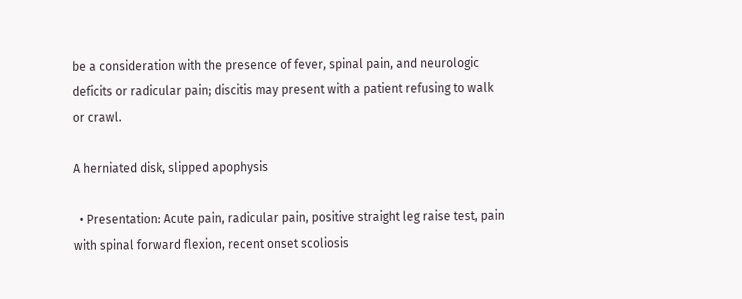be a consideration with the presence of fever, spinal pain, and neurologic deficits or radicular pain; discitis may present with a patient refusing to walk or crawl.

A herniated disk, slipped apophysis

  • Presentation: Acute pain, radicular pain, positive straight leg raise test, pain with spinal forward flexion, recent onset scoliosis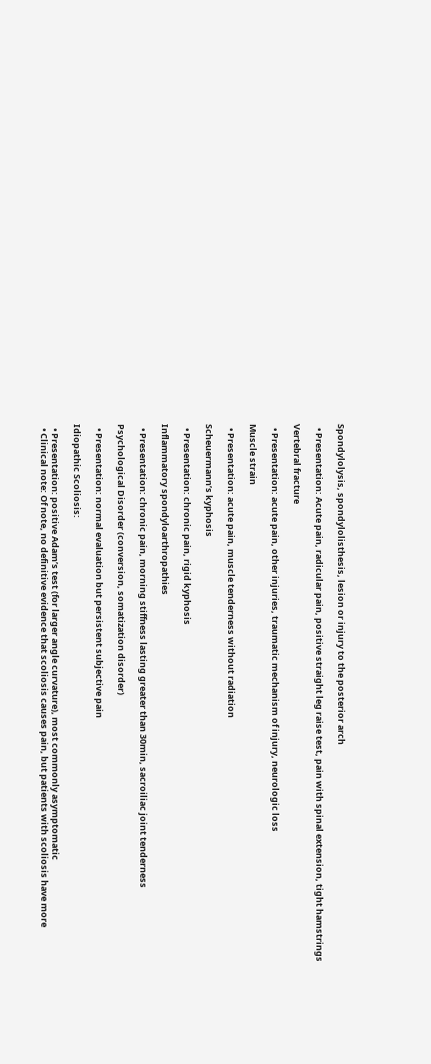Spondylolysis, spondylolisthesis, lesion or injury to the posterior arch

  • Presentation: Acute pain, radicular pain, positive straight leg raise test, pain with spinal extension, tight hamstrings

Vertebral fracture

  • Presentation: acute pain, other injuries, traumatic mechanism of injury, neurologic loss

Muscle strain

  • Presentation: acute pain, muscle tenderness without radiation

Scheuermann’s kyphosis

  • Presentation: chronic pain, rigid kyphosis

Inflammatory spondyloarthropathies

  • Presentation: chronic pain, morning stiffness lasting greater than 30min, sacroiliac joint tenderness

Psychological Disorder (conversion, somatization disorder)

  • Presentation: normal evaluation but persistent subjective pain

Idiopathic Scoliosis:

  • Presentation: positive Adam’s test (for larger angle curvature), most commonly asymptomatic
  • Clinical note: Of note, no definitive evidence that scoliosis causes pain, but patients with scoliosis have more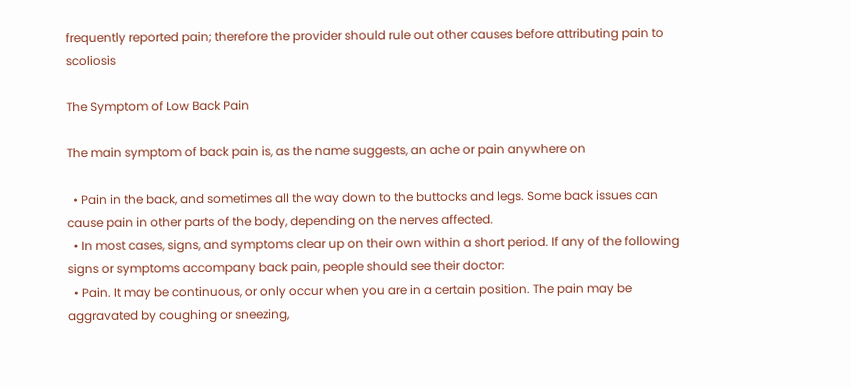frequently reported pain; therefore the provider should rule out other causes before attributing pain to scoliosis

The Symptom of Low Back Pain

The main symptom of back pain is, as the name suggests, an ache or pain anywhere on

  • Pain in the back, and sometimes all the way down to the buttocks and legs. Some back issues can cause pain in other parts of the body, depending on the nerves affected.
  • In most cases, signs, and symptoms clear up on their own within a short period. If any of the following signs or symptoms accompany back pain, people should see their doctor:
  • Pain. It may be continuous, or only occur when you are in a certain position. The pain may be aggravated by coughing or sneezing,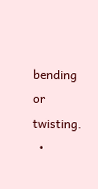bending or twisting.
  •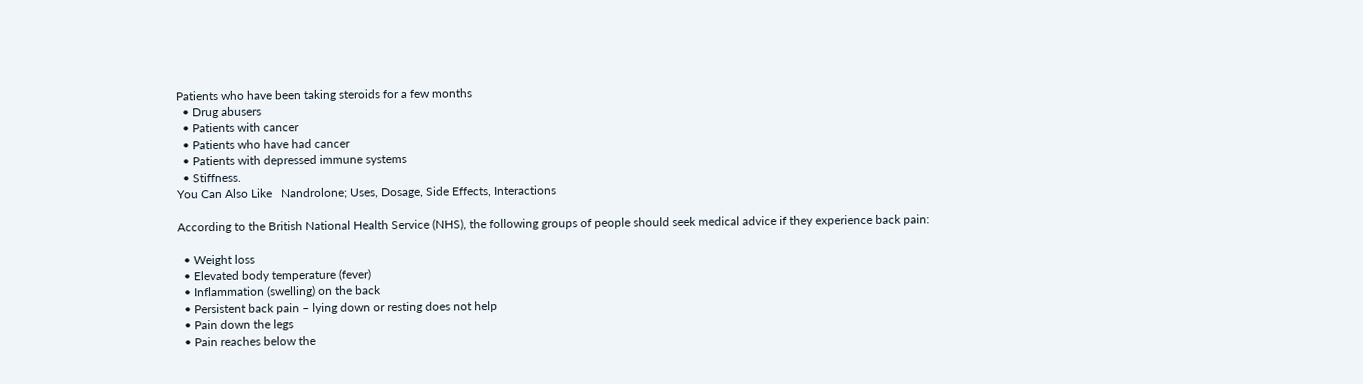Patients who have been taking steroids for a few months
  • Drug abusers
  • Patients with cancer
  • Patients who have had cancer
  • Patients with depressed immune systems
  • Stiffness.
You Can Also Like   Nandrolone; Uses, Dosage, Side Effects, Interactions

According to the British National Health Service (NHS), the following groups of people should seek medical advice if they experience back pain:

  • Weight loss
  • Elevated body temperature (fever)
  • Inflammation (swelling) on the back
  • Persistent back pain – lying down or resting does not help
  • Pain down the legs
  • Pain reaches below the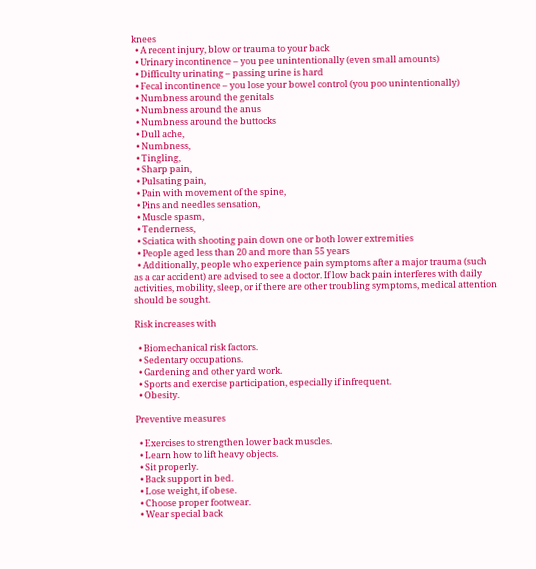knees
  • A recent injury, blow or trauma to your back
  • Urinary incontinence – you pee unintentionally (even small amounts)
  • Difficulty urinating – passing urine is hard
  • Fecal incontinence – you lose your bowel control (you poo unintentionally)
  • Numbness around the genitals
  • Numbness around the anus
  • Numbness around the buttocks
  • Dull ache,
  • Numbness,
  • Tingling,
  • Sharp pain,
  • Pulsating pain,
  • Pain with movement of the spine,
  • Pins and needles sensation,
  • Muscle spasm,
  • Tenderness,
  • Sciatica with shooting pain down one or both lower extremities
  • People aged less than 20 and more than 55 years
  • Additionally, people who experience pain symptoms after a major trauma (such as a car accident) are advised to see a doctor. If low back pain interferes with daily activities, mobility, sleep, or if there are other troubling symptoms, medical attention should be sought.

Risk increases with

  • Biomechanical risk factors.
  • Sedentary occupations.
  • Gardening and other yard work.
  • Sports and exercise participation, especially if infrequent.
  • Obesity.

Preventive measures

  • Exercises to strengthen lower back muscles.
  • Learn how to lift heavy objects.
  • Sit properly.
  • Back support in bed.
  • Lose weight, if obese.
  • Choose proper footwear.
  • Wear special back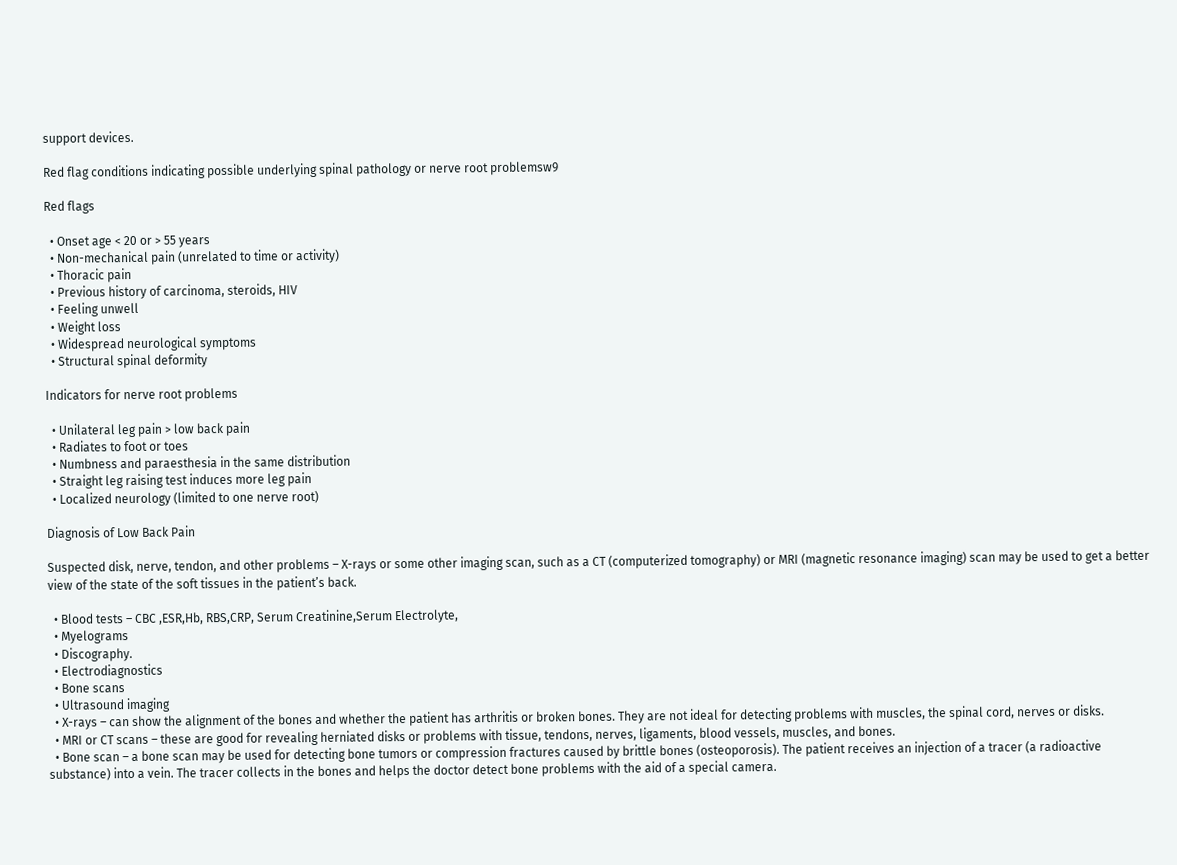support devices.

Red flag conditions indicating possible underlying spinal pathology or nerve root problemsw9

Red flags

  • Onset age < 20 or > 55 years
  • Non-mechanical pain (unrelated to time or activity)
  • Thoracic pain
  • Previous history of carcinoma, steroids, HIV
  • Feeling unwell
  • Weight loss
  • Widespread neurological symptoms
  • Structural spinal deformity

Indicators for nerve root problems

  • Unilateral leg pain > low back pain
  • Radiates to foot or toes
  • Numbness and paraesthesia in the same distribution
  • Straight leg raising test induces more leg pain
  • Localized neurology (limited to one nerve root)

Diagnosis of Low Back Pain

Suspected disk, nerve, tendon, and other problems – X-rays or some other imaging scan, such as a CT (computerized tomography) or MRI (magnetic resonance imaging) scan may be used to get a better view of the state of the soft tissues in the patient’s back.

  • Blood tests – CBC ,ESR,Hb, RBS,CRP, Serum Creatinine,Serum Electrolyte,
  • Myelograms
  • Discography.
  • Electrodiagnostics
  • Bone scans
  • Ultrasound imaging
  • X-rays – can show the alignment of the bones and whether the patient has arthritis or broken bones. They are not ideal for detecting problems with muscles, the spinal cord, nerves or disks.
  • MRI or CT scans – these are good for revealing herniated disks or problems with tissue, tendons, nerves, ligaments, blood vessels, muscles, and bones.
  • Bone scan – a bone scan may be used for detecting bone tumors or compression fractures caused by brittle bones (osteoporosis). The patient receives an injection of a tracer (a radioactive substance) into a vein. The tracer collects in the bones and helps the doctor detect bone problems with the aid of a special camera.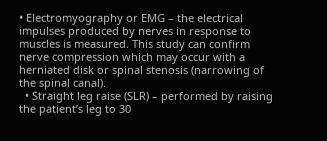• Electromyography or EMG – the electrical impulses produced by nerves in response to muscles is measured. This study can confirm nerve compression which may occur with a herniated disk or spinal stenosis (narrowing of the spinal canal).
  • Straight leg raise (SLR) – performed by raising the patient’s leg to 30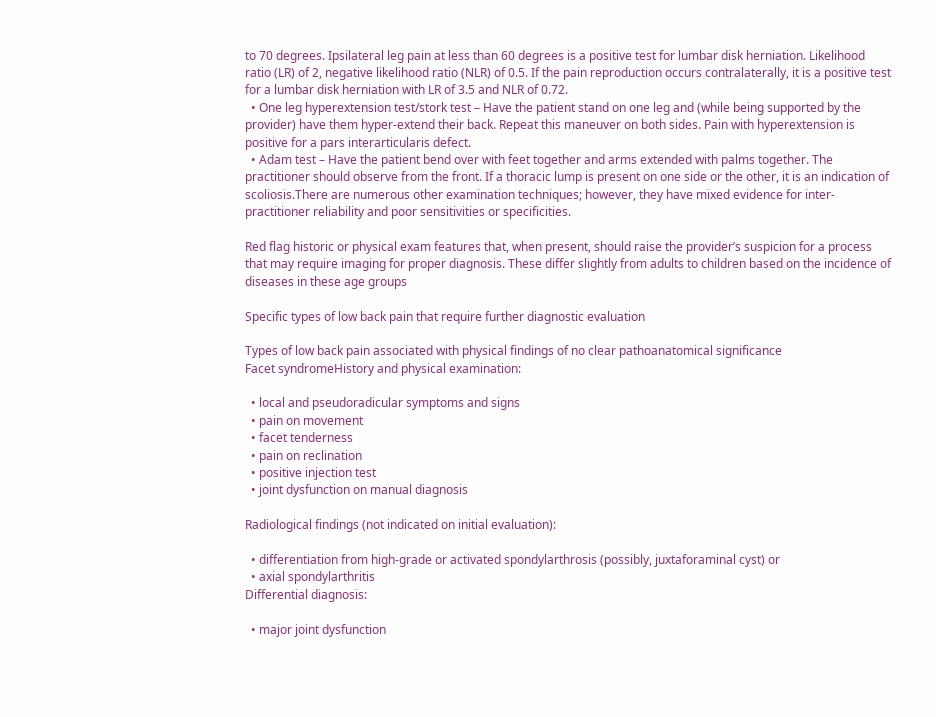to 70 degrees. Ipsilateral leg pain at less than 60 degrees is a positive test for lumbar disk herniation. Likelihood ratio (LR) of 2, negative likelihood ratio (NLR) of 0.5. If the pain reproduction occurs contralaterally, it is a positive test for a lumbar disk herniation with LR of 3.5 and NLR of 0.72.
  • One leg hyperextension test/stork test – Have the patient stand on one leg and (while being supported by the provider) have them hyper-extend their back. Repeat this maneuver on both sides. Pain with hyperextension is positive for a pars interarticularis defect.
  • Adam test – Have the patient bend over with feet together and arms extended with palms together. The practitioner should observe from the front. If a thoracic lump is present on one side or the other, it is an indication of scoliosis.There are numerous other examination techniques; however, they have mixed evidence for inter-practitioner reliability and poor sensitivities or specificities.

Red flag historic or physical exam features that, when present, should raise the provider’s suspicion for a process that may require imaging for proper diagnosis. These differ slightly from adults to children based on the incidence of diseases in these age groups

Specific types of low back pain that require further diagnostic evaluation

Types of low back pain associated with physical findings of no clear pathoanatomical significance
Facet syndromeHistory and physical examination:

  • local and pseudoradicular symptoms and signs
  • pain on movement
  • facet tenderness
  • pain on reclination
  • positive injection test
  • joint dysfunction on manual diagnosis

Radiological findings (not indicated on initial evaluation):

  • differentiation from high-grade or activated spondylarthrosis (possibly, juxtaforaminal cyst) or
  • axial spondylarthritis
Differential diagnosis:

  • major joint dysfunction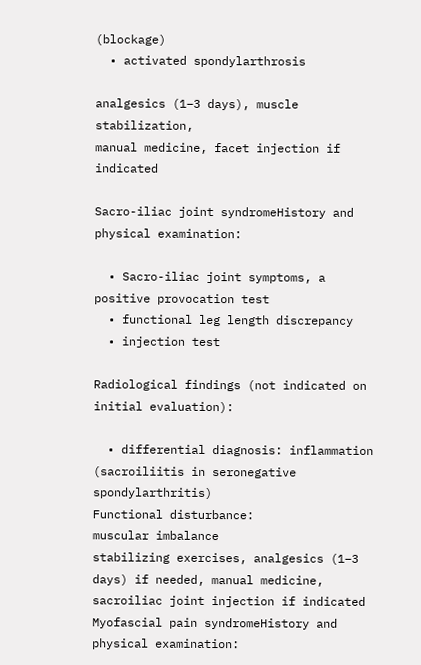(blockage)
  • activated spondylarthrosis

analgesics (1–3 days), muscle stabilization,
manual medicine, facet injection if indicated

Sacro-iliac joint syndromeHistory and physical examination:

  • Sacro-iliac joint symptoms, a positive provocation test
  • functional leg length discrepancy
  • injection test

Radiological findings (not indicated on initial evaluation):

  • differential diagnosis: inflammation (sacroiliitis in seronegative spondylarthritis)
Functional disturbance:
muscular imbalance
stabilizing exercises, analgesics (1–3 days) if needed, manual medicine, sacroiliac joint injection if indicated
Myofascial pain syndromeHistory and physical examination: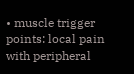• muscle trigger points: local pain with peripheral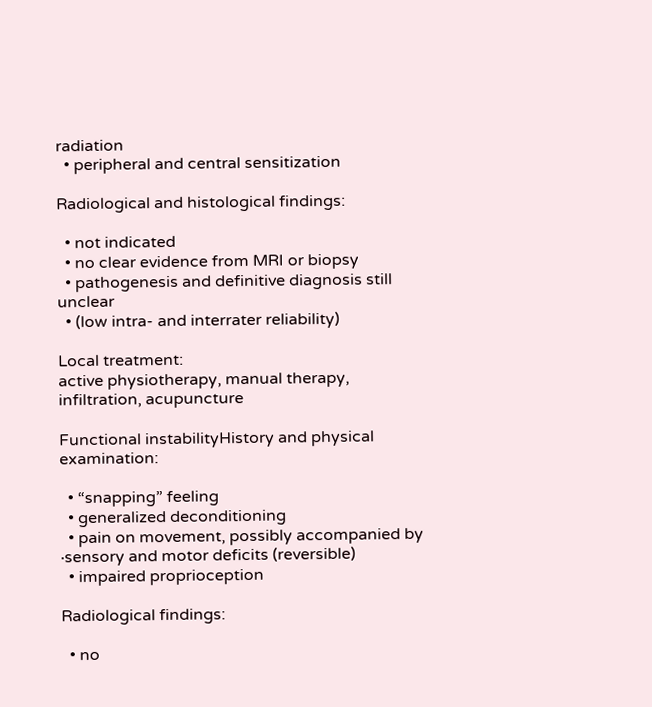radiation
  • peripheral and central sensitization

Radiological and histological findings:

  • not indicated
  • no clear evidence from MRI or biopsy
  • pathogenesis and definitive diagnosis still unclear
  • (low intra- and interrater reliability)

Local treatment:
active physiotherapy, manual therapy, infiltration, acupuncture

Functional instabilityHistory and physical examination:

  • “snapping” feeling
  • generalized deconditioning
  • pain on movement, possibly accompanied by ‧sensory and motor deficits (reversible)
  • impaired proprioception

Radiological findings:

  • no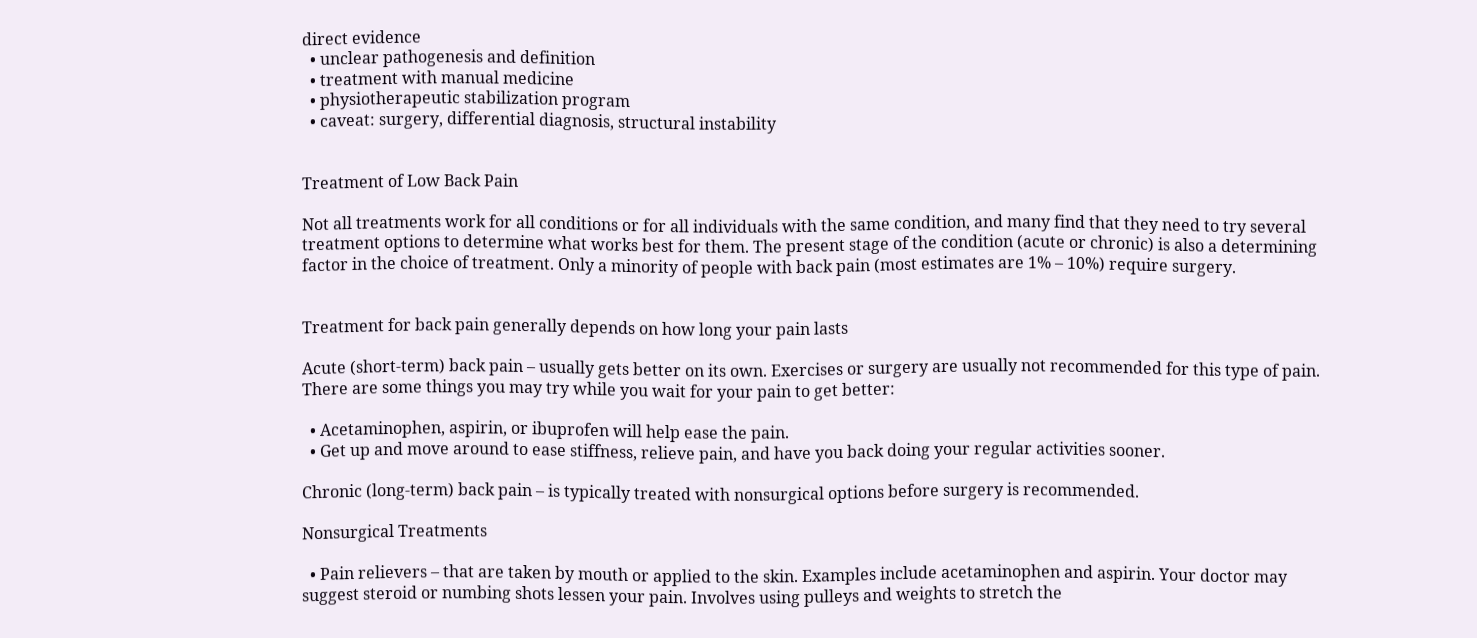direct evidence
  • unclear pathogenesis and definition
  • treatment with manual medicine
  • physiotherapeutic stabilization program
  • caveat: surgery, differential diagnosis, structural instability


Treatment of Low Back Pain

Not all treatments work for all conditions or for all individuals with the same condition, and many find that they need to try several treatment options to determine what works best for them. The present stage of the condition (acute or chronic) is also a determining factor in the choice of treatment. Only a minority of people with back pain (most estimates are 1% – 10%) require surgery.


Treatment for back pain generally depends on how long your pain lasts

Acute (short-term) back pain – usually gets better on its own. Exercises or surgery are usually not recommended for this type of pain. There are some things you may try while you wait for your pain to get better:

  • Acetaminophen, aspirin, or ibuprofen will help ease the pain.
  • Get up and move around to ease stiffness, relieve pain, and have you back doing your regular activities sooner.

Chronic (long-term) back pain – is typically treated with nonsurgical options before surgery is recommended.

Nonsurgical Treatments

  • Pain relievers – that are taken by mouth or applied to the skin. Examples include acetaminophen and aspirin. Your doctor may suggest steroid or numbing shots lessen your pain. Involves using pulleys and weights to stretch the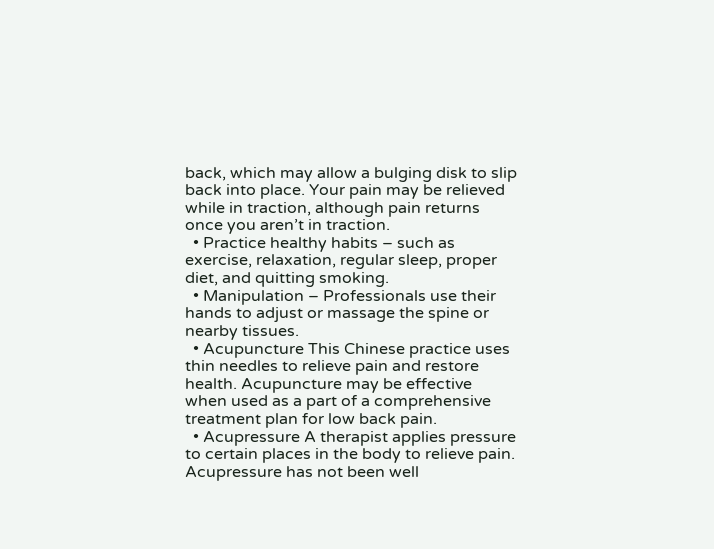back, which may allow a bulging disk to slip back into place. Your pain may be relieved while in traction, although pain returns once you aren’t in traction.
  • Practice healthy habits – such as exercise, relaxation, regular sleep, proper diet, and quitting smoking.
  • Manipulation – Professionals use their hands to adjust or massage the spine or nearby tissues.
  • Acupuncture This Chinese practice uses thin needles to relieve pain and restore health. Acupuncture may be effective when used as a part of a comprehensive treatment plan for low back pain.
  • Acupressure A therapist applies pressure to certain places in the body to relieve pain. Acupressure has not been well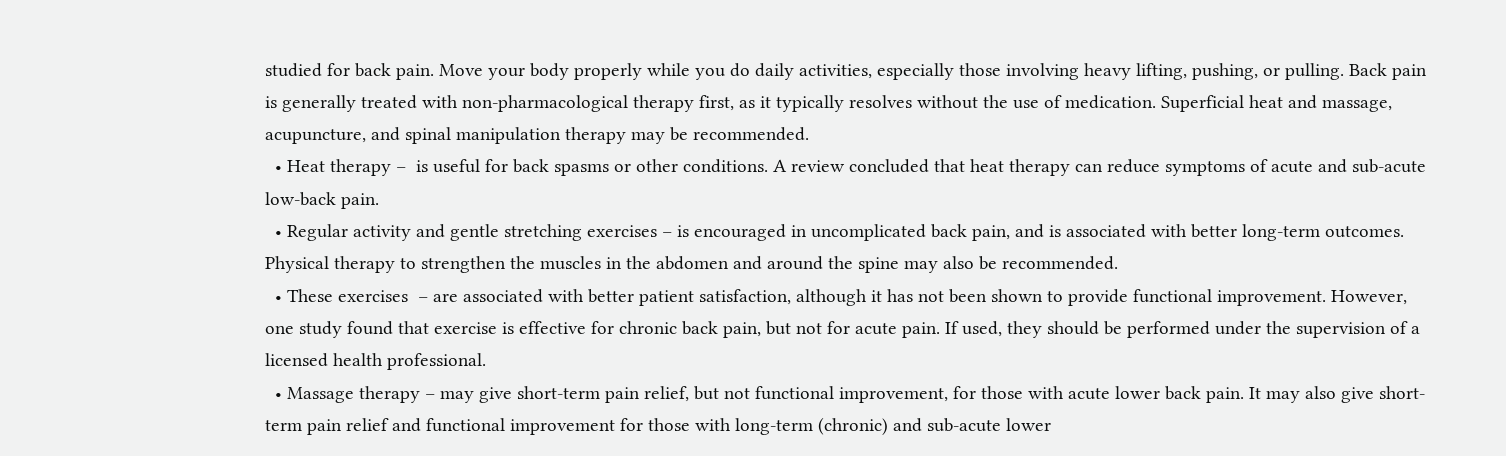studied for back pain. Move your body properly while you do daily activities, especially those involving heavy lifting, pushing, or pulling. Back pain is generally treated with non-pharmacological therapy first, as it typically resolves without the use of medication. Superficial heat and massage, acupuncture, and spinal manipulation therapy may be recommended.
  • Heat therapy –  is useful for back spasms or other conditions. A review concluded that heat therapy can reduce symptoms of acute and sub-acute low-back pain.
  • Regular activity and gentle stretching exercises – is encouraged in uncomplicated back pain, and is associated with better long-term outcomes. Physical therapy to strengthen the muscles in the abdomen and around the spine may also be recommended.
  • These exercises  – are associated with better patient satisfaction, although it has not been shown to provide functional improvement. However, one study found that exercise is effective for chronic back pain, but not for acute pain. If used, they should be performed under the supervision of a licensed health professional.
  • Massage therapy – may give short-term pain relief, but not functional improvement, for those with acute lower back pain. It may also give short-term pain relief and functional improvement for those with long-term (chronic) and sub-acute lower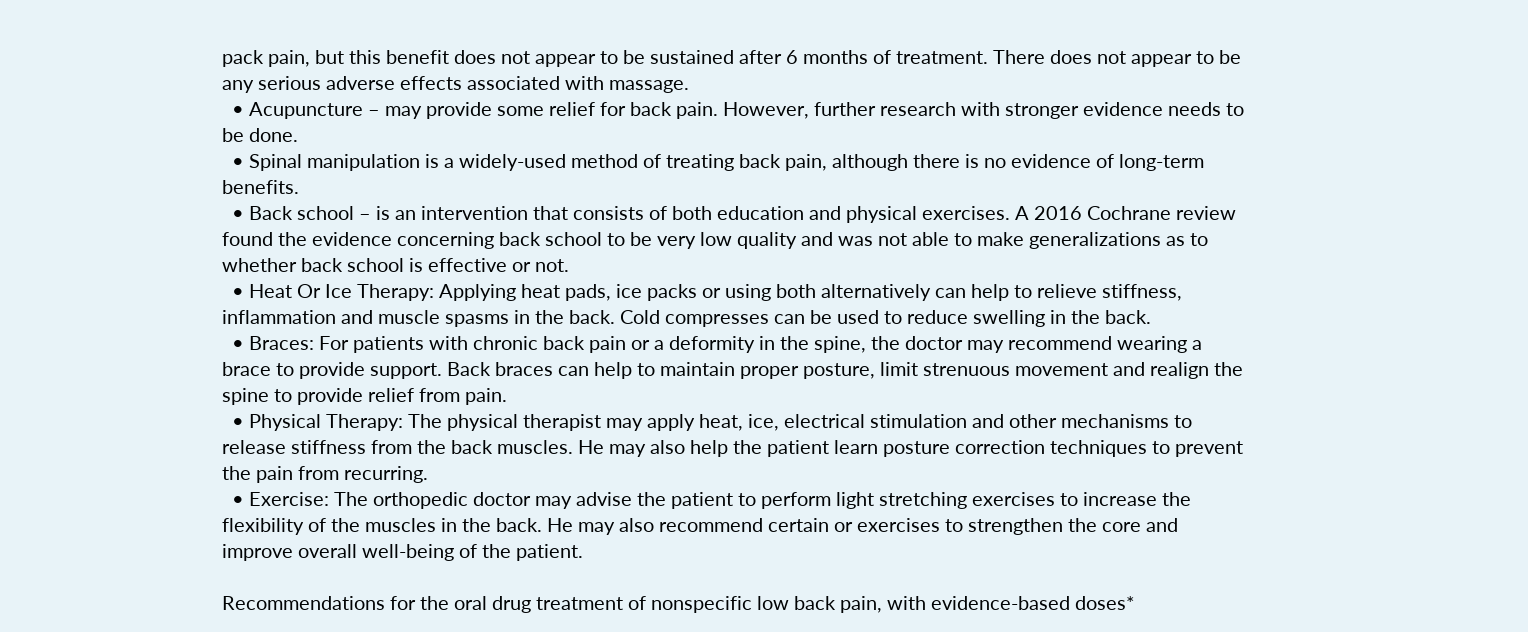pack pain, but this benefit does not appear to be sustained after 6 months of treatment. There does not appear to be any serious adverse effects associated with massage.
  • Acupuncture – may provide some relief for back pain. However, further research with stronger evidence needs to be done.
  • Spinal manipulation is a widely-used method of treating back pain, although there is no evidence of long-term benefits.
  • Back school – is an intervention that consists of both education and physical exercises. A 2016 Cochrane review found the evidence concerning back school to be very low quality and was not able to make generalizations as to whether back school is effective or not.
  • Heat Or Ice Therapy: Applying heat pads, ice packs or using both alternatively can help to relieve stiffness, inflammation and muscle spasms in the back. Cold compresses can be used to reduce swelling in the back.
  • Braces: For patients with chronic back pain or a deformity in the spine, the doctor may recommend wearing a brace to provide support. Back braces can help to maintain proper posture, limit strenuous movement and realign the spine to provide relief from pain.
  • Physical Therapy: The physical therapist may apply heat, ice, electrical stimulation and other mechanisms to release stiffness from the back muscles. He may also help the patient learn posture correction techniques to prevent the pain from recurring.
  • Exercise: The orthopedic doctor may advise the patient to perform light stretching exercises to increase the flexibility of the muscles in the back. He may also recommend certain or exercises to strengthen the core and improve overall well-being of the patient.

Recommendations for the oral drug treatment of nonspecific low back pain, with evidence-based doses*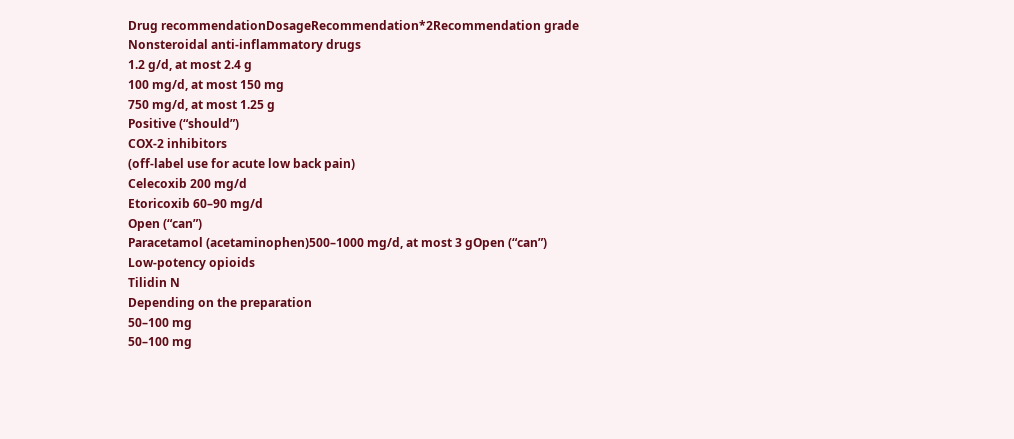Drug recommendationDosageRecommendation*2Recommendation grade
Nonsteroidal anti-inflammatory drugs
1.2 g/d, at most 2.4 g
100 mg/d, at most 150 mg
750 mg/d, at most 1.25 g
Positive (“should”)
COX-2 inhibitors
(off-label use for acute low back pain)
Celecoxib 200 mg/d
Etoricoxib 60–90 mg/d
Open (“can”)
Paracetamol (acetaminophen)500–1000 mg/d, at most 3 gOpen (“can”)
Low-potency opioids
Tilidin N
Depending on the preparation
50–100 mg
50–100 mg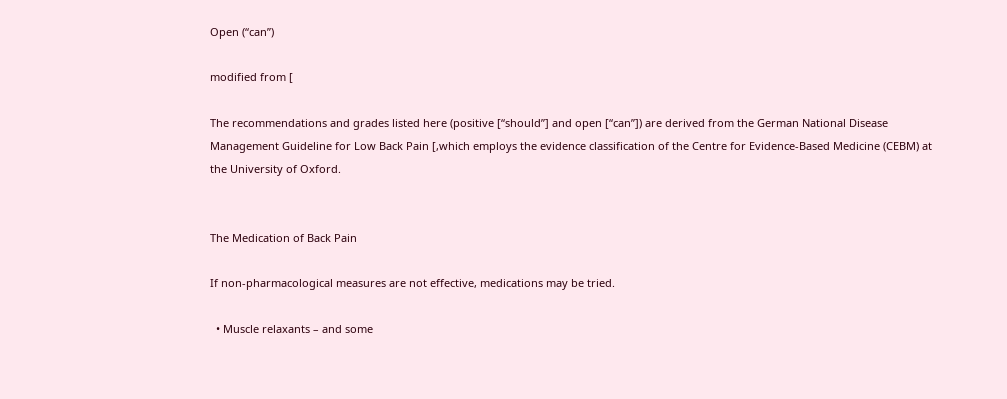Open (“can”)

modified from [

The recommendations and grades listed here (positive [“should”] and open [“can”]) are derived from the German National Disease Management Guideline for Low Back Pain [,which employs the evidence classification of the Centre for Evidence-Based Medicine (CEBM) at the University of Oxford.


The Medication of Back Pain

If non-pharmacological measures are not effective, medications may be tried.

  • Muscle relaxants – and some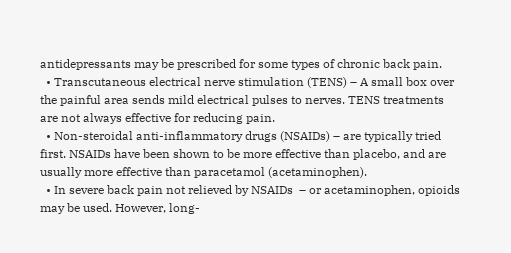antidepressants may be prescribed for some types of chronic back pain.
  • Transcutaneous electrical nerve stimulation (TENS) – A small box over the painful area sends mild electrical pulses to nerves. TENS treatments are not always effective for reducing pain.
  • Non-steroidal anti-inflammatory drugs (NSAIDs) – are typically tried first. NSAIDs have been shown to be more effective than placebo, and are usually more effective than paracetamol (acetaminophen).
  • In severe back pain not relieved by NSAIDs  – or acetaminophen, opioids may be used. However, long-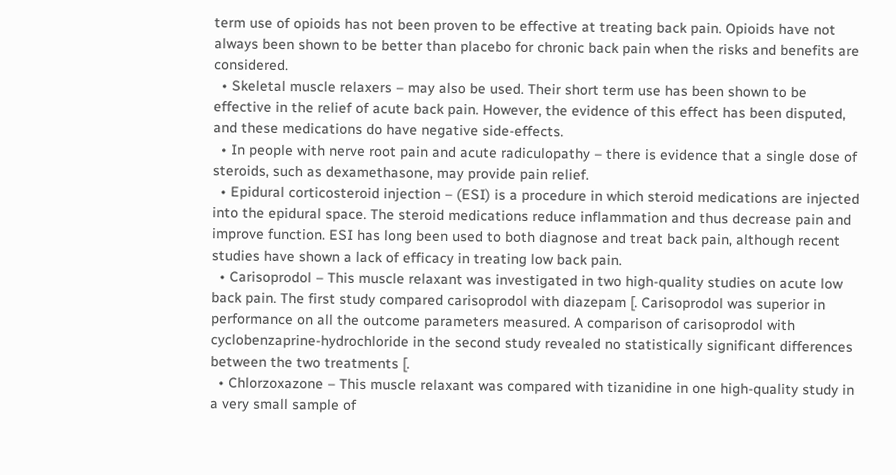term use of opioids has not been proven to be effective at treating back pain. Opioids have not always been shown to be better than placebo for chronic back pain when the risks and benefits are considered.
  • Skeletal muscle relaxers – may also be used. Their short term use has been shown to be effective in the relief of acute back pain. However, the evidence of this effect has been disputed, and these medications do have negative side-effects.
  • In people with nerve root pain and acute radiculopathy – there is evidence that a single dose of steroids, such as dexamethasone, may provide pain relief.
  • Epidural corticosteroid injection – (ESI) is a procedure in which steroid medications are injected into the epidural space. The steroid medications reduce inflammation and thus decrease pain and improve function. ESI has long been used to both diagnose and treat back pain, although recent studies have shown a lack of efficacy in treating low back pain.
  • Carisoprodol – This muscle relaxant was investigated in two high-quality studies on acute low back pain. The first study compared carisoprodol with diazepam [. Carisoprodol was superior in performance on all the outcome parameters measured. A comparison of carisoprodol with cyclobenzaprine‐hydrochloride in the second study revealed no statistically significant differences between the two treatments [.
  • Chlorzoxazone – This muscle relaxant was compared with tizanidine in one high-quality study in a very small sample of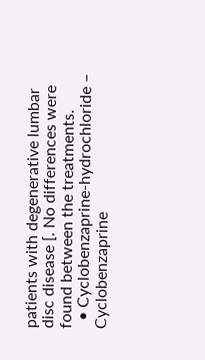patients with degenerative lumbar disc disease [. No differences were found between the treatments.
  • Cyclobenzaprine‐hydrochloride – Cyclobenzaprine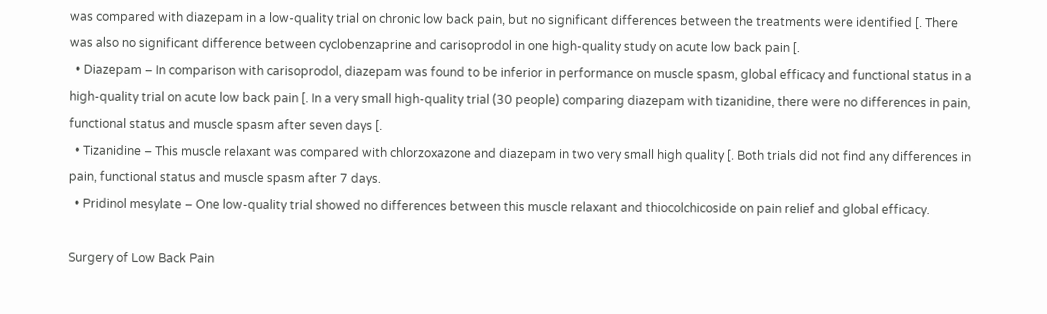was compared with diazepam in a low-quality trial on chronic low back pain, but no significant differences between the treatments were identified [. There was also no significant difference between cyclobenzaprine and carisoprodol in one high-quality study on acute low back pain [.
  • Diazepam – In comparison with carisoprodol, diazepam was found to be inferior in performance on muscle spasm, global efficacy and functional status in a high-quality trial on acute low back pain [. In a very small high-quality trial (30 people) comparing diazepam with tizanidine, there were no differences in pain, functional status and muscle spasm after seven days [.
  • Tizanidine – This muscle relaxant was compared with chlorzoxazone and diazepam in two very small high quality [. Both trials did not find any differences in pain, functional status and muscle spasm after 7 days.
  • Pridinol mesylate – One low-quality trial showed no differences between this muscle relaxant and thiocolchicoside on pain relief and global efficacy.

Surgery of Low Back Pain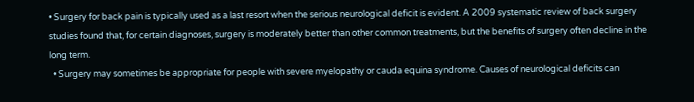• Surgery for back pain is typically used as a last resort when the serious neurological deficit is evident. A 2009 systematic review of back surgery studies found that, for certain diagnoses, surgery is moderately better than other common treatments, but the benefits of surgery often decline in the long term.
  • Surgery may sometimes be appropriate for people with severe myelopathy or cauda equina syndrome. Causes of neurological deficits can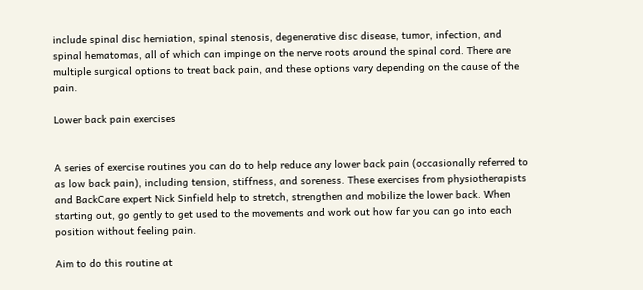include spinal disc herniation, spinal stenosis, degenerative disc disease, tumor, infection, and spinal hematomas, all of which can impinge on the nerve roots around the spinal cord. There are multiple surgical options to treat back pain, and these options vary depending on the cause of the pain.

Lower back pain exercises


A series of exercise routines you can do to help reduce any lower back pain (occasionally referred to as low back pain), including tension, stiffness, and soreness. These exercises from physiotherapists and BackCare expert Nick Sinfield help to stretch, strengthen and mobilize the lower back. When starting out, go gently to get used to the movements and work out how far you can go into each position without feeling pain.

Aim to do this routine at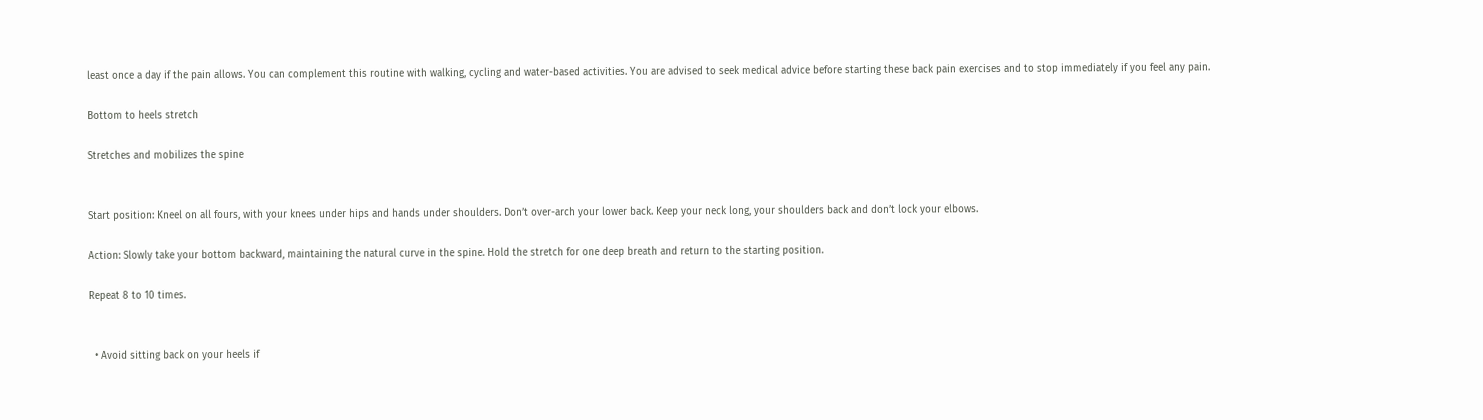least once a day if the pain allows. You can complement this routine with walking, cycling and water-based activities. You are advised to seek medical advice before starting these back pain exercises and to stop immediately if you feel any pain.

Bottom to heels stretch

Stretches and mobilizes the spine


Start position: Kneel on all fours, with your knees under hips and hands under shoulders. Don’t over-arch your lower back. Keep your neck long, your shoulders back and don’t lock your elbows.

Action: Slowly take your bottom backward, maintaining the natural curve in the spine. Hold the stretch for one deep breath and return to the starting position.

Repeat 8 to 10 times.


  • Avoid sitting back on your heels if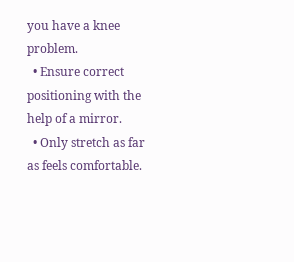you have a knee problem.
  • Ensure correct positioning with the help of a mirror.
  • Only stretch as far as feels comfortable.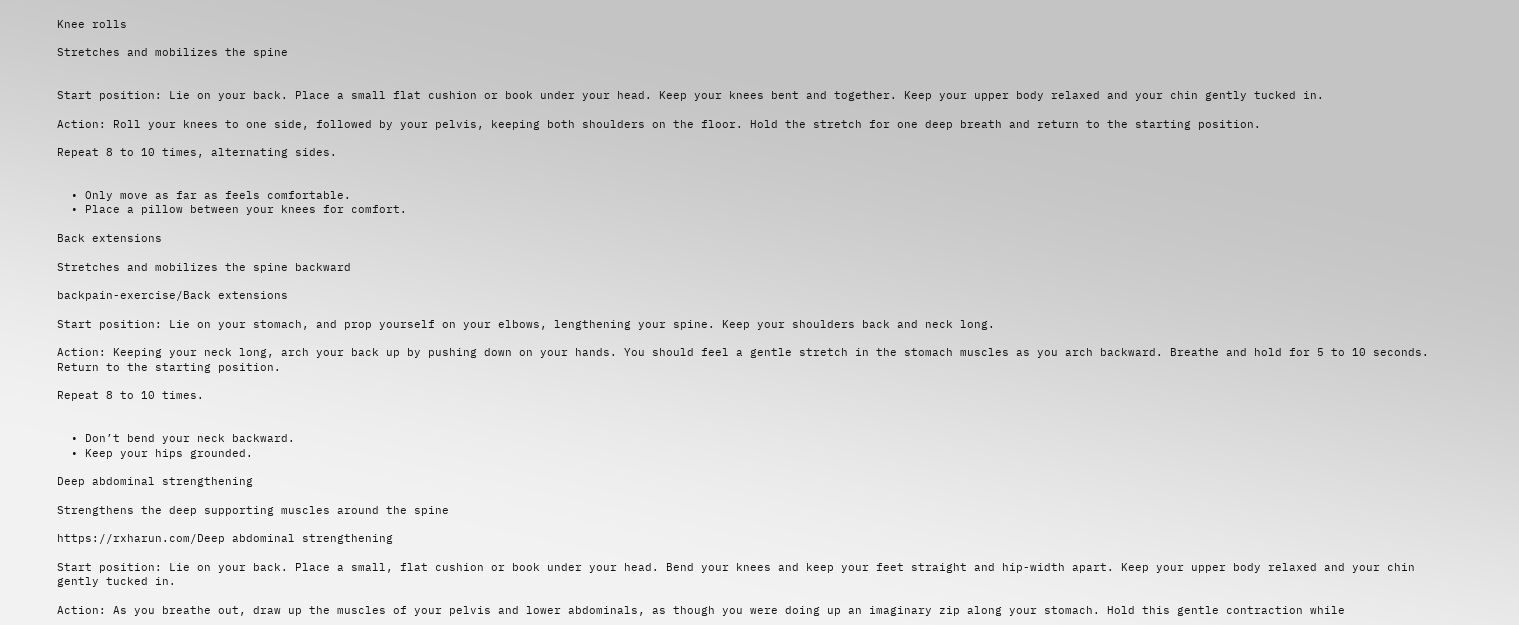Knee rolls

Stretches and mobilizes the spine


Start position: Lie on your back. Place a small flat cushion or book under your head. Keep your knees bent and together. Keep your upper body relaxed and your chin gently tucked in.

Action: Roll your knees to one side, followed by your pelvis, keeping both shoulders on the floor. Hold the stretch for one deep breath and return to the starting position.

Repeat 8 to 10 times, alternating sides.


  • Only move as far as feels comfortable.
  • Place a pillow between your knees for comfort.

Back extensions

Stretches and mobilizes the spine backward

backpain-exercise/Back extensions

Start position: Lie on your stomach, and prop yourself on your elbows, lengthening your spine. Keep your shoulders back and neck long.

Action: Keeping your neck long, arch your back up by pushing down on your hands. You should feel a gentle stretch in the stomach muscles as you arch backward. Breathe and hold for 5 to 10 seconds. Return to the starting position.

Repeat 8 to 10 times.


  • Don’t bend your neck backward.
  • Keep your hips grounded.

Deep abdominal strengthening

Strengthens the deep supporting muscles around the spine

https://rxharun.com/Deep abdominal strengthening

Start position: Lie on your back. Place a small, flat cushion or book under your head. Bend your knees and keep your feet straight and hip-width apart. Keep your upper body relaxed and your chin gently tucked in.

Action: As you breathe out, draw up the muscles of your pelvis and lower abdominals, as though you were doing up an imaginary zip along your stomach. Hold this gentle contraction while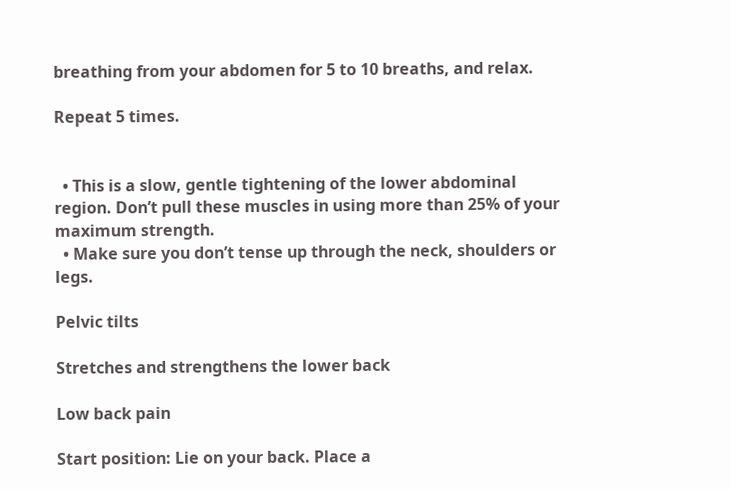breathing from your abdomen for 5 to 10 breaths, and relax.

Repeat 5 times.


  • This is a slow, gentle tightening of the lower abdominal region. Don’t pull these muscles in using more than 25% of your maximum strength.
  • Make sure you don’t tense up through the neck, shoulders or legs.

Pelvic tilts

Stretches and strengthens the lower back

Low back pain

Start position: Lie on your back. Place a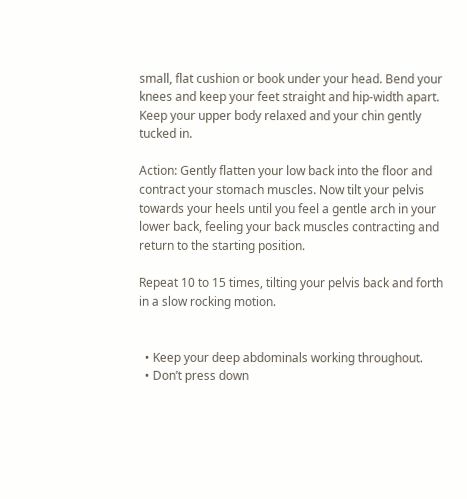small, flat cushion or book under your head. Bend your knees and keep your feet straight and hip-width apart. Keep your upper body relaxed and your chin gently tucked in.

Action: Gently flatten your low back into the floor and contract your stomach muscles. Now tilt your pelvis towards your heels until you feel a gentle arch in your lower back, feeling your back muscles contracting and return to the starting position.

Repeat 10 to 15 times, tilting your pelvis back and forth in a slow rocking motion.


  • Keep your deep abdominals working throughout.
  • Don’t press down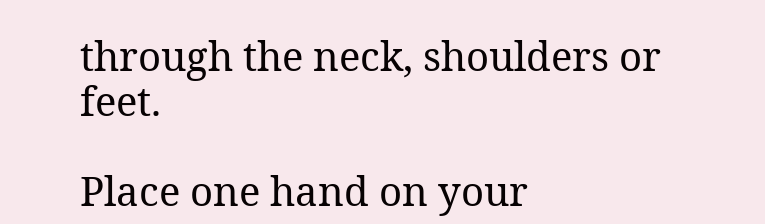through the neck, shoulders or feet.

Place one hand on your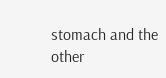stomach and the other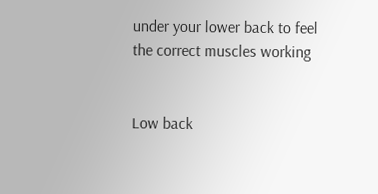under your lower back to feel the correct muscles working


Low back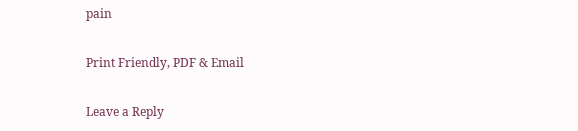pain

Print Friendly, PDF & Email

Leave a Reply